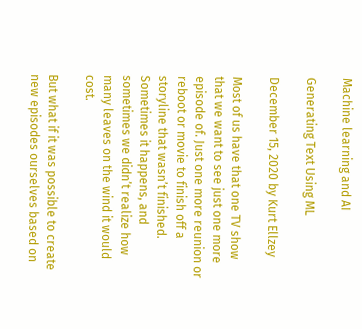Machine learning and AI

Generating Text Using ML

December 15, 2020 by Kurt Ellzey

Most of us have that one TV show that we want to see just one more episode of. Just one more reunion or reboot or movie to finish off a storyline that wasn’t finished. Sometimes it happens, and sometimes we didn’t realize how many leaves on the wind it would cost.

But what if it was possible to create new episodes ourselves based on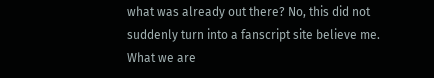what was already out there? No, this did not suddenly turn into a fanscript site believe me. What we are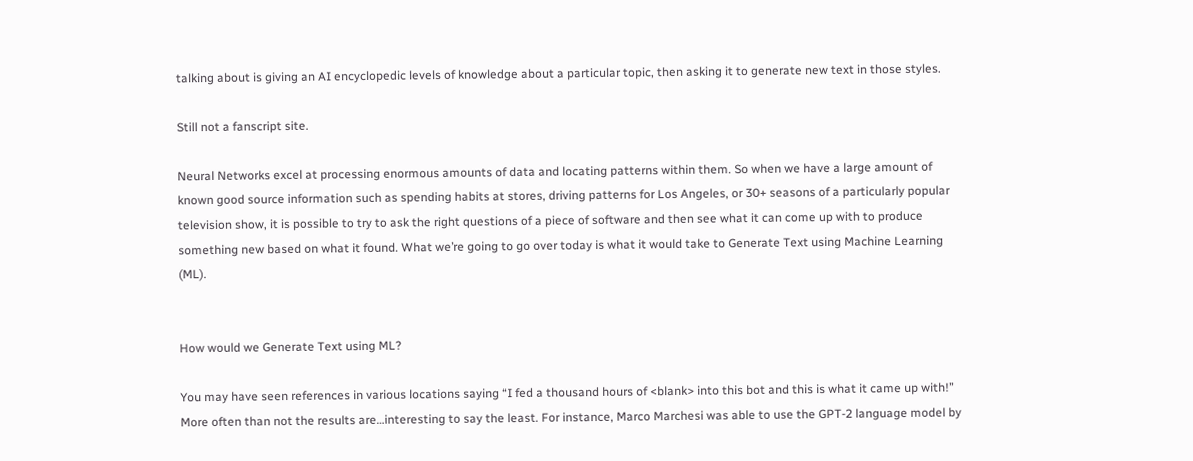talking about is giving an AI encyclopedic levels of knowledge about a particular topic, then asking it to generate new text in those styles.

Still not a fanscript site.

Neural Networks excel at processing enormous amounts of data and locating patterns within them. So when we have a large amount of known good source information such as spending habits at stores, driving patterns for Los Angeles, or 30+ seasons of a particularly popular television show, it is possible to try to ask the right questions of a piece of software and then see what it can come up with to produce something new based on what it found. What we’re going to go over today is what it would take to Generate Text using Machine Learning (ML).


How would we Generate Text using ML?

You may have seen references in various locations saying “I fed a thousand hours of <blank> into this bot and this is what it came up with!” More often than not the results are…interesting to say the least. For instance, Marco Marchesi was able to use the GPT-2 language model by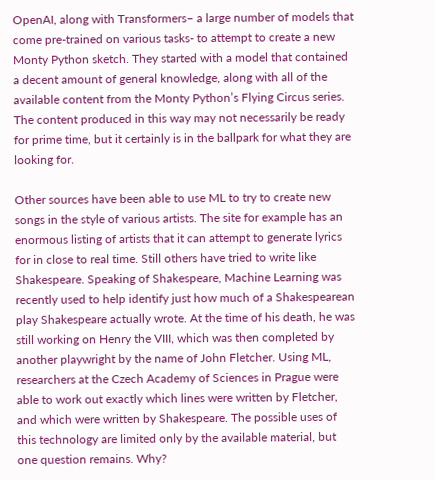OpenAI, along with Transformers– a large number of models that come pre-trained on various tasks- to attempt to create a new Monty Python sketch. They started with a model that contained a decent amount of general knowledge, along with all of the available content from the Monty Python’s Flying Circus series. The content produced in this way may not necessarily be ready for prime time, but it certainly is in the ballpark for what they are looking for.

Other sources have been able to use ML to try to create new songs in the style of various artists. The site for example has an enormous listing of artists that it can attempt to generate lyrics for in close to real time. Still others have tried to write like Shakespeare. Speaking of Shakespeare, Machine Learning was recently used to help identify just how much of a Shakespearean play Shakespeare actually wrote. At the time of his death, he was still working on Henry the VIII, which was then completed by another playwright by the name of John Fletcher. Using ML, researchers at the Czech Academy of Sciences in Prague were able to work out exactly which lines were written by Fletcher, and which were written by Shakespeare. The possible uses of this technology are limited only by the available material, but one question remains. Why?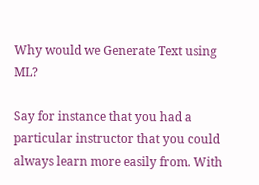Why would we Generate Text using ML?

Say for instance that you had a particular instructor that you could always learn more easily from. With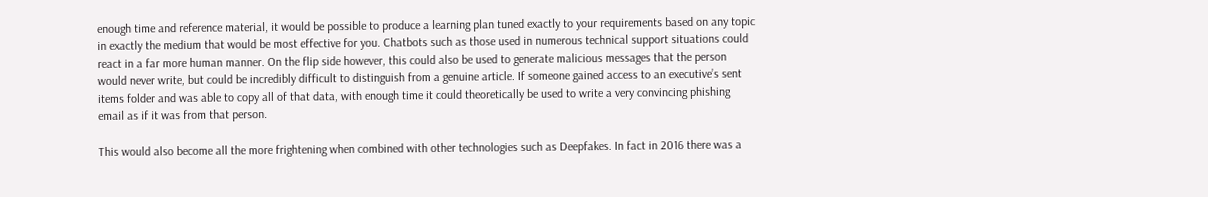enough time and reference material, it would be possible to produce a learning plan tuned exactly to your requirements based on any topic in exactly the medium that would be most effective for you. Chatbots such as those used in numerous technical support situations could react in a far more human manner. On the flip side however, this could also be used to generate malicious messages that the person would never write, but could be incredibly difficult to distinguish from a genuine article. If someone gained access to an executive’s sent items folder and was able to copy all of that data, with enough time it could theoretically be used to write a very convincing phishing email as if it was from that person.

This would also become all the more frightening when combined with other technologies such as Deepfakes. In fact in 2016 there was a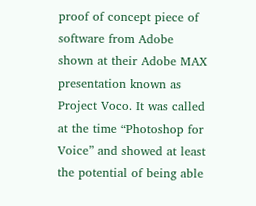proof of concept piece of software from Adobe shown at their Adobe MAX presentation known as Project Voco. It was called at the time “Photoshop for Voice” and showed at least the potential of being able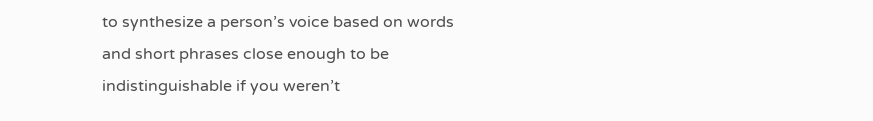to synthesize a person’s voice based on words and short phrases close enough to be indistinguishable if you weren’t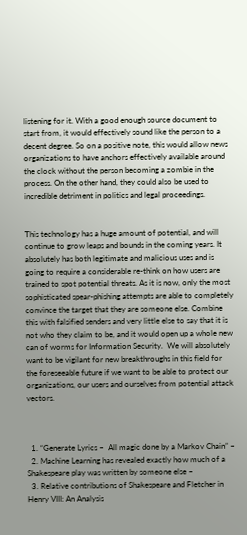listening for it. With a good enough source document to start from, it would effectively sound like the person to a decent degree. So on a positive note, this would allow news organizations to have anchors effectively available around the clock without the person becoming a zombie in the process. On the other hand, they could also be used to incredible detriment in politics and legal proceedings.


This technology has a huge amount of potential, and will continue to grow leaps and bounds in the coming years. It absolutely has both legitimate and malicious uses and is going to require a considerable re-think on how users are trained to spot potential threats. As it is now, only the most sophisticated spear-phishing attempts are able to completely convince the target that they are someone else. Combine this with falsified senders and very little else to say that it is not who they claim to be, and it would open up a whole new can of worms for Information Security.  We will absolutely want to be vigilant for new breakthroughs in this field for the foreseeable future if we want to be able to protect our organizations, our users and ourselves from potential attack vectors.



  1. “Generate Lyrics –  All magic done by a Markov Chain” –
  2. Machine Learning has revealed exactly how much of a Shakespeare play was written by someone else –
  3. Relative contributions of Shakespeare and Fletcher in Henry VIII: An Analysis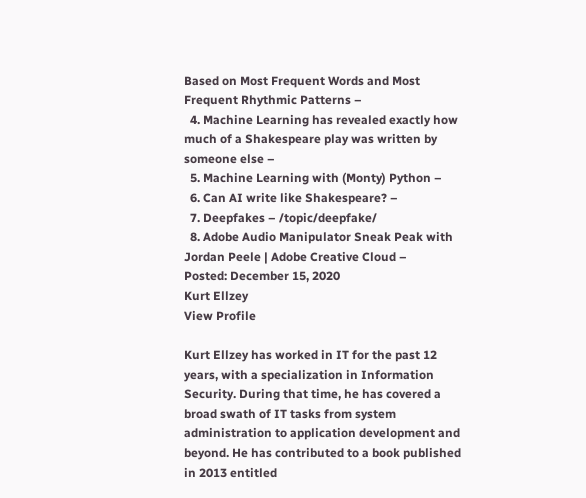Based on Most Frequent Words and Most Frequent Rhythmic Patterns –
  4. Machine Learning has revealed exactly how much of a Shakespeare play was written by someone else –
  5. Machine Learning with (Monty) Python –
  6. Can AI write like Shakespeare? –
  7. Deepfakes – /topic/deepfake/
  8. Adobe Audio Manipulator Sneak Peak with Jordan Peele | Adobe Creative Cloud –
Posted: December 15, 2020
Kurt Ellzey
View Profile

Kurt Ellzey has worked in IT for the past 12 years, with a specialization in Information Security. During that time, he has covered a broad swath of IT tasks from system administration to application development and beyond. He has contributed to a book published in 2013 entitled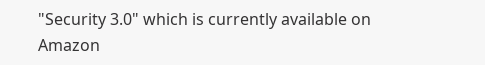"Security 3.0" which is currently available on Amazon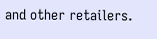and other retailers.